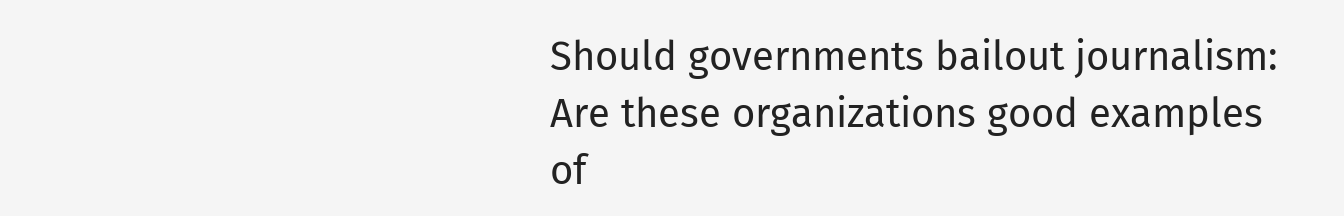Should governments bailout journalism: Are these organizations good examples of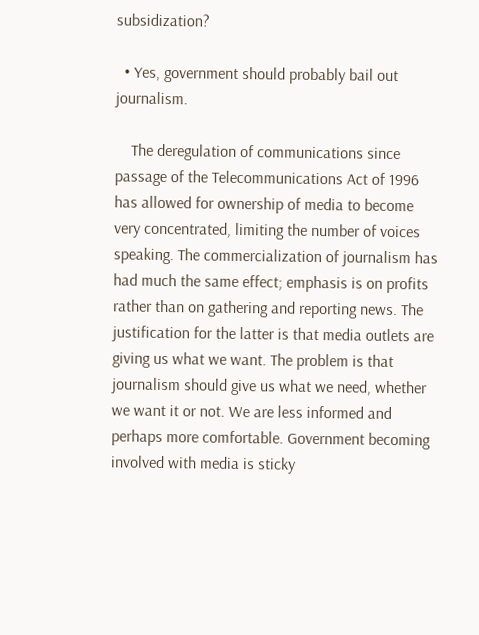subsidization?

  • Yes, government should probably bail out journalism.

    The deregulation of communications since passage of the Telecommunications Act of 1996 has allowed for ownership of media to become very concentrated, limiting the number of voices speaking. The commercialization of journalism has had much the same effect; emphasis is on profits rather than on gathering and reporting news. The justification for the latter is that media outlets are giving us what we want. The problem is that journalism should give us what we need, whether we want it or not. We are less informed and perhaps more comfortable. Government becoming involved with media is sticky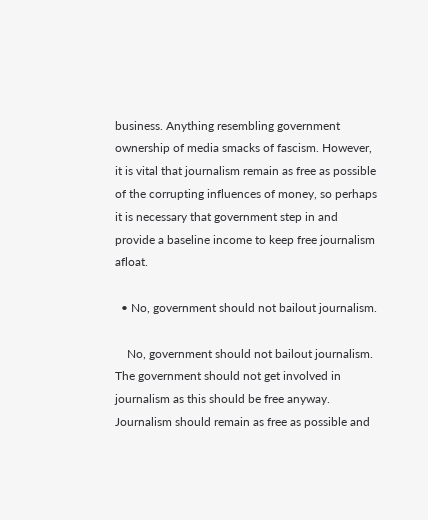business. Anything resembling government ownership of media smacks of fascism. However, it is vital that journalism remain as free as possible of the corrupting influences of money, so perhaps it is necessary that government step in and provide a baseline income to keep free journalism afloat.

  • No, government should not bailout journalism.

    No, government should not bailout journalism. The government should not get involved in journalism as this should be free anyway. Journalism should remain as free as possible and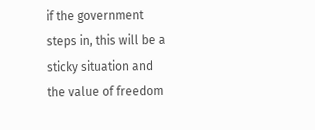if the government steps in, this will be a sticky situation and the value of freedom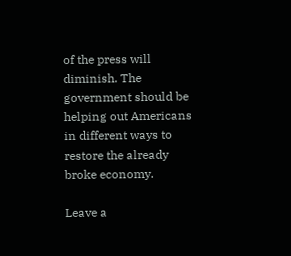of the press will diminish. The government should be helping out Americans in different ways to restore the already broke economy.

Leave a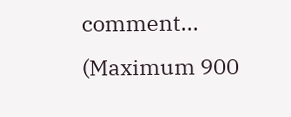comment...
(Maximum 900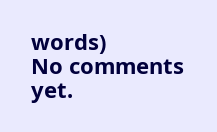words)
No comments yet.